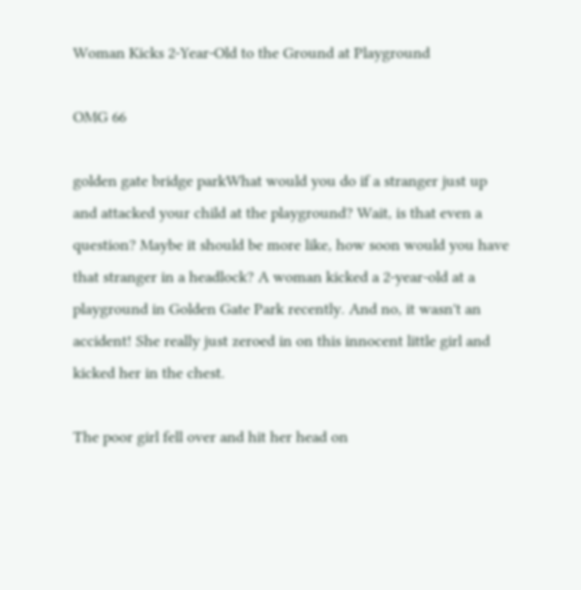Woman Kicks 2-Year-Old to the Ground at Playground

OMG 66

golden gate bridge parkWhat would you do if a stranger just up and attacked your child at the playground? Wait, is that even a question? Maybe it should be more like, how soon would you have that stranger in a headlock? A woman kicked a 2-year-old at a playground in Golden Gate Park recently. And no, it wasn't an accident! She really just zeroed in on this innocent little girl and kicked her in the chest.

The poor girl fell over and hit her head on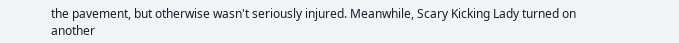the pavement, but otherwise wasn't seriously injured. Meanwhile, Scary Kicking Lady turned on another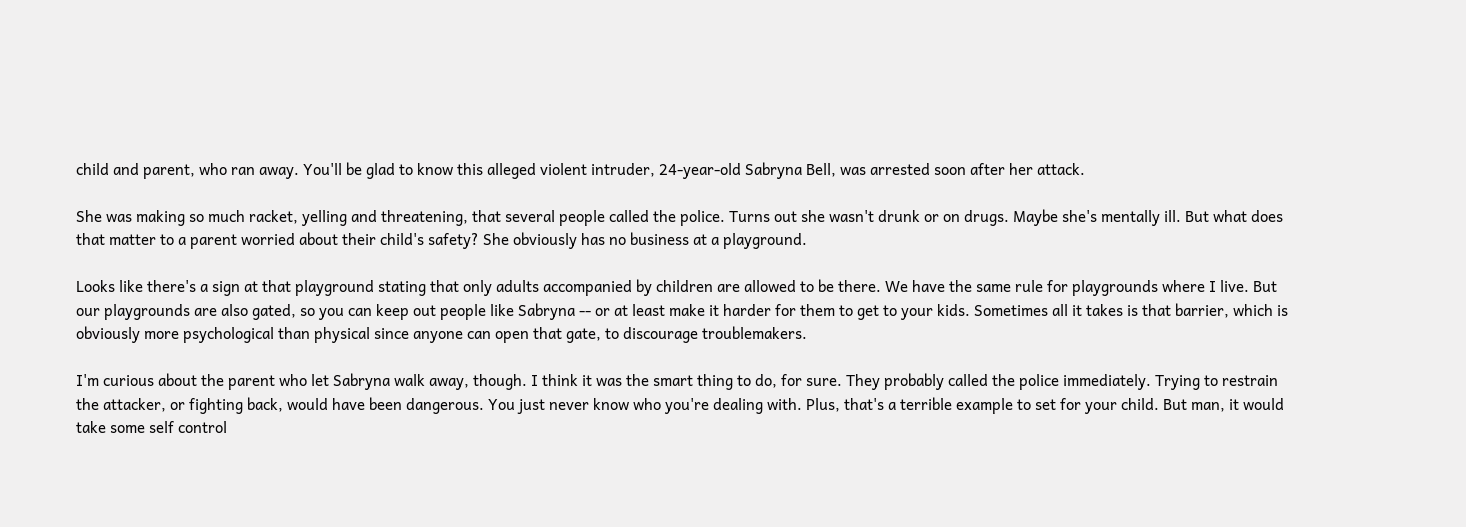child and parent, who ran away. You'll be glad to know this alleged violent intruder, 24-year-old Sabryna Bell, was arrested soon after her attack.

She was making so much racket, yelling and threatening, that several people called the police. Turns out she wasn't drunk or on drugs. Maybe she's mentally ill. But what does that matter to a parent worried about their child's safety? She obviously has no business at a playground.

Looks like there's a sign at that playground stating that only adults accompanied by children are allowed to be there. We have the same rule for playgrounds where I live. But our playgrounds are also gated, so you can keep out people like Sabryna -- or at least make it harder for them to get to your kids. Sometimes all it takes is that barrier, which is obviously more psychological than physical since anyone can open that gate, to discourage troublemakers.

I'm curious about the parent who let Sabryna walk away, though. I think it was the smart thing to do, for sure. They probably called the police immediately. Trying to restrain the attacker, or fighting back, would have been dangerous. You just never know who you're dealing with. Plus, that's a terrible example to set for your child. But man, it would take some self control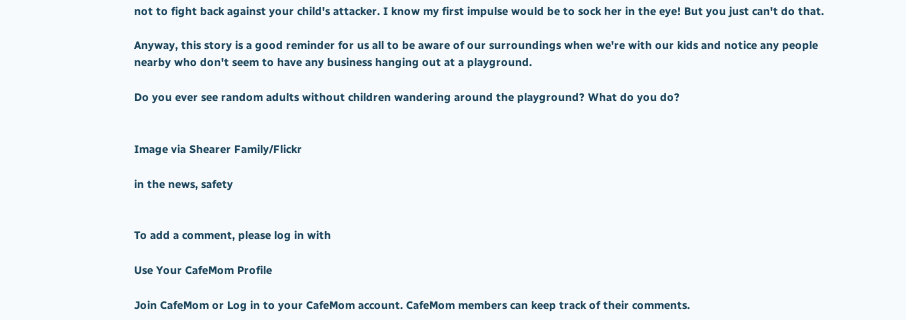not to fight back against your child's attacker. I know my first impulse would be to sock her in the eye! But you just can't do that.

Anyway, this story is a good reminder for us all to be aware of our surroundings when we're with our kids and notice any people nearby who don't seem to have any business hanging out at a playground.

Do you ever see random adults without children wandering around the playground? What do you do?


Image via Shearer Family/Flickr

in the news, safety


To add a comment, please log in with

Use Your CafeMom Profile

Join CafeMom or Log in to your CafeMom account. CafeMom members can keep track of their comments.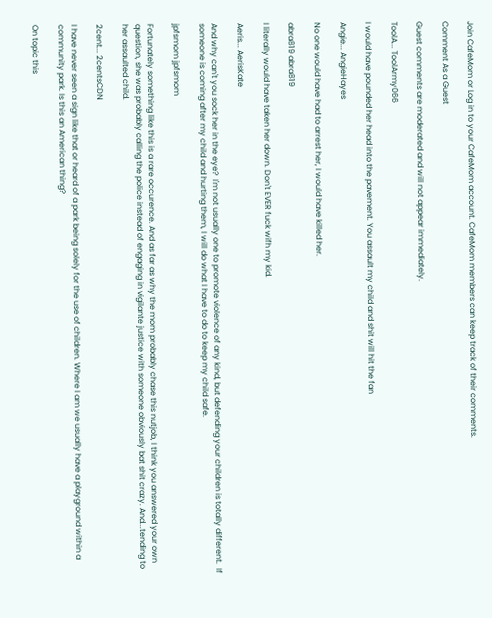Join CafeMom or Log in to your CafeMom account. CafeMom members can keep track of their comments.

Comment As a Guest

Guest comments are moderated and will not appear immediately.

ToolA... ToolArmy066

I would have pounded her head into the pavement. You assault my child and shit will hit the fan

Angie... AngieHayes

No one would have had to arrest her, I would have killed her.

abra819 abra819

I literally would have taken her down. Don't EVER fuck wifh my kid.

Aeris... AerisKate

And why can't you sock her in the eye?  I'm not usually one to promote violence of any kind, but defending your children is totally different.  If someone is coming after my child and hurting them, I will do what I have to do to keep my child safe.

jpfsmom jpfsmom

Fortunately something like this is a rare occurence. And as far as why the mom probably chase this nutjob, I think you answered your own question, she was probably calling the police instead of engaging in vigilante justice with someone obviously bat shit crazy. And...tending to her assaulted child.

2cent... 2centsCDN

I have never seen a sign like that or heard of a park being solely for the use of children. Where I am we usually have a playground within a community park. Is this an American thing?

On topic this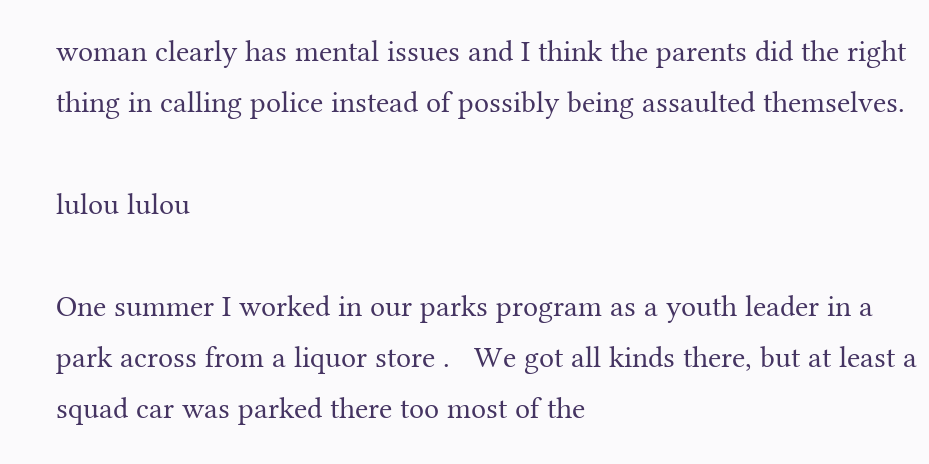woman clearly has mental issues and I think the parents did the right thing in calling police instead of possibly being assaulted themselves.

lulou lulou

One summer I worked in our parks program as a youth leader in a park across from a liquor store .   We got all kinds there, but at least a squad car was parked there too most of the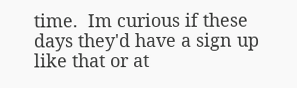time.  Im curious if these days they'd have a sign up like that or at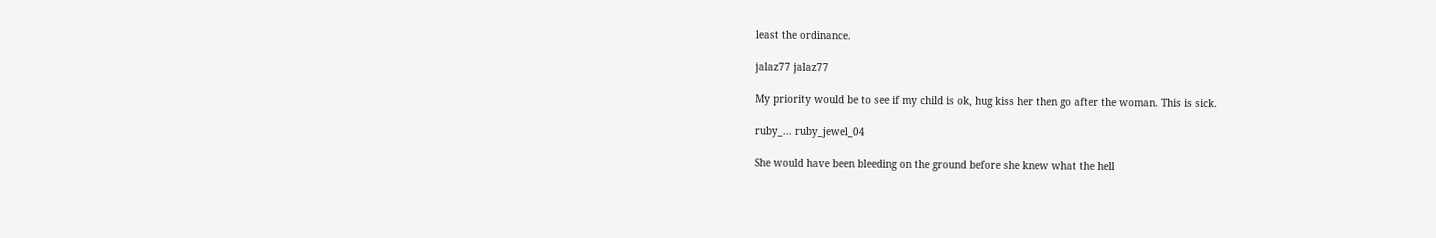least the ordinance.

jalaz77 jalaz77

My priority would be to see if my child is ok, hug kiss her then go after the woman. This is sick.

ruby_... ruby_jewel_04

She would have been bleeding on the ground before she knew what the hell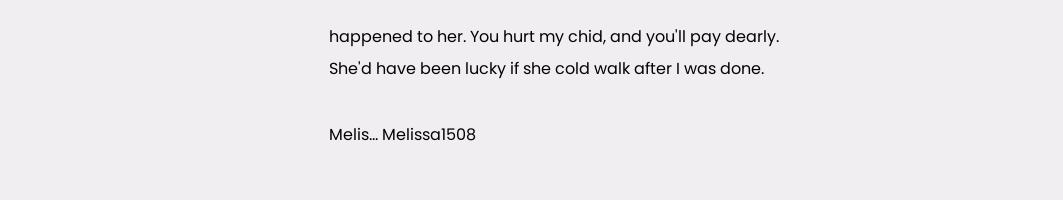happened to her. You hurt my chid, and you'll pay dearly. She'd have been lucky if she cold walk after I was done.

Melis... Melissa1508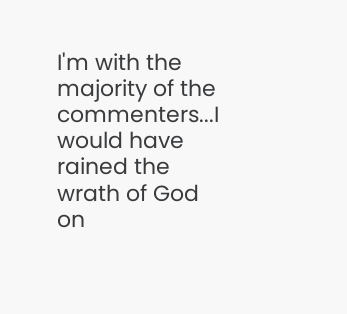I'm with the majority of the commenters...I would have rained the wrath of God on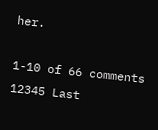her.

1-10 of 66 comments 12345 Last